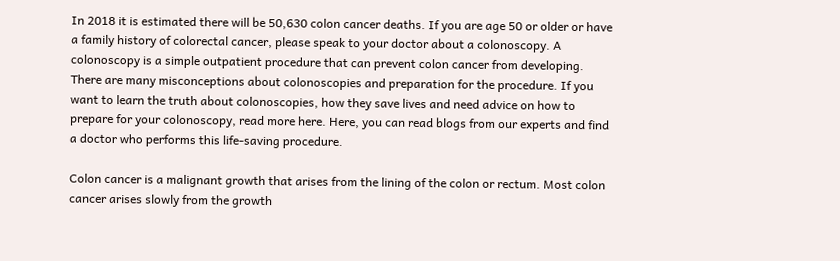In 2018 it is estimated there will be 50,630 colon cancer deaths. If you are age 50 or older or have a family history of colorectal cancer, please speak to your doctor about a colonoscopy. A colonoscopy is a simple outpatient procedure that can prevent colon cancer from developing. There are many misconceptions about colonoscopies and preparation for the procedure. If you want to learn the truth about colonoscopies, how they save lives and need advice on how to prepare for your colonoscopy, read more here. Here, you can read blogs from our experts and find a doctor who performs this life-saving procedure.

Colon cancer is a malignant growth that arises from the lining of the colon or rectum. Most colon cancer arises slowly from the growth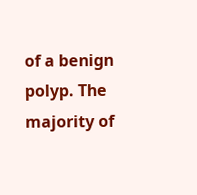of a benign polyp. The majority of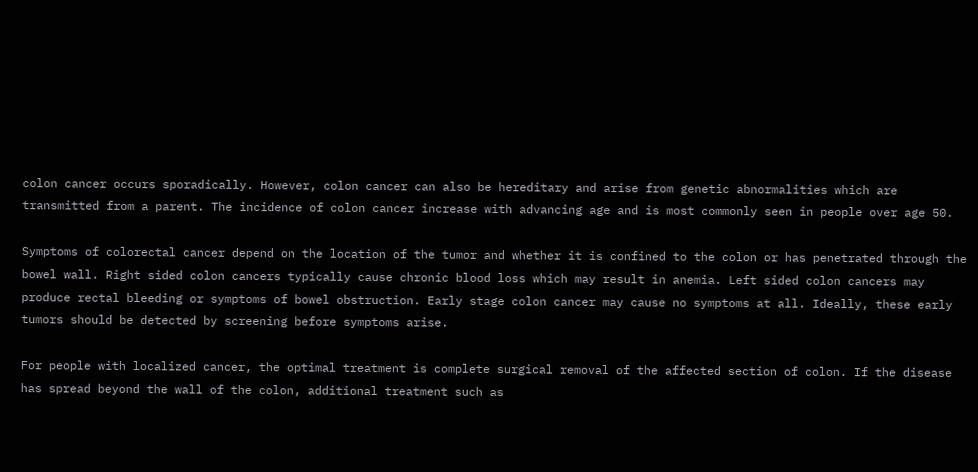colon cancer occurs sporadically. However, colon cancer can also be hereditary and arise from genetic abnormalities which are transmitted from a parent. The incidence of colon cancer increase with advancing age and is most commonly seen in people over age 50.

Symptoms of colorectal cancer depend on the location of the tumor and whether it is confined to the colon or has penetrated through the bowel wall. Right sided colon cancers typically cause chronic blood loss which may result in anemia. Left sided colon cancers may produce rectal bleeding or symptoms of bowel obstruction. Early stage colon cancer may cause no symptoms at all. Ideally, these early tumors should be detected by screening before symptoms arise.

For people with localized cancer, the optimal treatment is complete surgical removal of the affected section of colon. If the disease has spread beyond the wall of the colon, additional treatment such as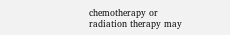chemotherapy or radiation therapy may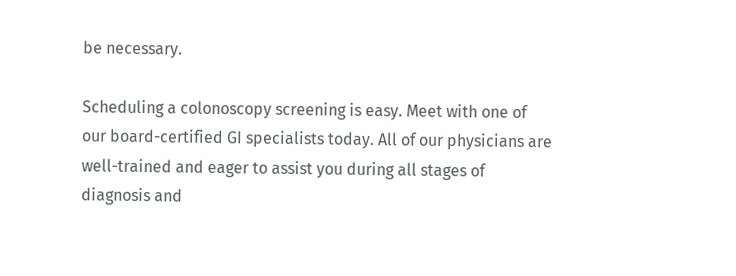be necessary.

Scheduling a colonoscopy screening is easy. Meet with one of our board-certified GI specialists today. All of our physicians are well-trained and eager to assist you during all stages of diagnosis and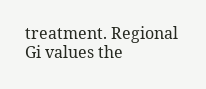treatment. Regional Gi values the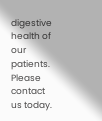digestive health of our patients. Please contact us today.